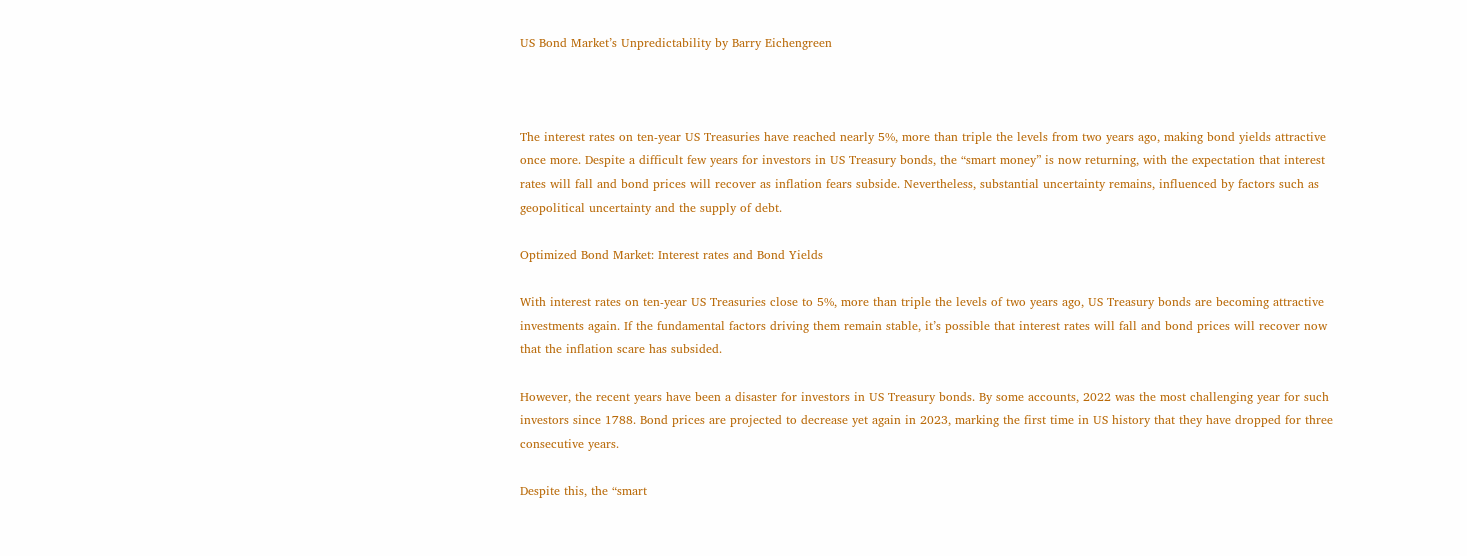US Bond Market’s Unpredictability by Barry Eichengreen



The interest rates on ten-year US Treasuries have reached nearly 5%, more than triple the levels from two years ago, making bond yields attractive once more. Despite a difficult few years for investors in US Treasury bonds, the “smart money” is now returning, with the expectation that interest rates will fall and bond prices will recover as inflation fears subside. Nevertheless, substantial uncertainty remains, influenced by factors such as geopolitical uncertainty and the supply of debt.

Optimized Bond Market: Interest rates and Bond Yields

With interest rates on ten-year US Treasuries close to 5%, more than triple the levels of two years ago, US Treasury bonds are becoming attractive investments again. If the fundamental factors driving them remain stable, it’s possible that interest rates will fall and bond prices will recover now that the inflation scare has subsided.

However, the recent years have been a disaster for investors in US Treasury bonds. By some accounts, 2022 was the most challenging year for such investors since 1788. Bond prices are projected to decrease yet again in 2023, marking the first time in US history that they have dropped for three consecutive years.

Despite this, the “smart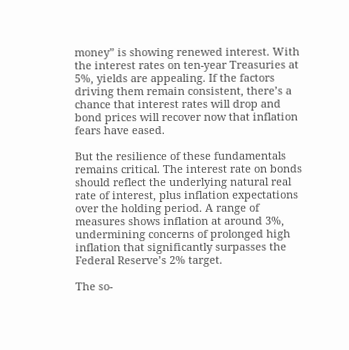money” is showing renewed interest. With the interest rates on ten-year Treasuries at 5%, yields are appealing. If the factors driving them remain consistent, there’s a chance that interest rates will drop and bond prices will recover now that inflation fears have eased.

But the resilience of these fundamentals remains critical. The interest rate on bonds should reflect the underlying natural real rate of interest, plus inflation expectations over the holding period. A range of measures shows inflation at around 3%, undermining concerns of prolonged high inflation that significantly surpasses the Federal Reserve’s 2% target.

The so-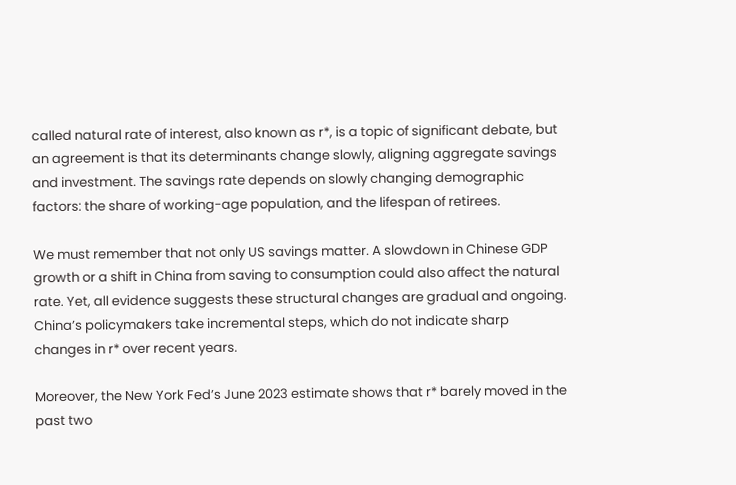called natural rate of interest, also known as r*, is a topic of significant debate, but an agreement is that its determinants change slowly, aligning aggregate savings and investment. The savings rate depends on slowly changing demographic factors: the share of working-age population, and the lifespan of retirees.

We must remember that not only US savings matter. A slowdown in Chinese GDP growth or a shift in China from saving to consumption could also affect the natural rate. Yet, all evidence suggests these structural changes are gradual and ongoing. China’s policymakers take incremental steps, which do not indicate sharp changes in r* over recent years.

Moreover, the New York Fed’s June 2023 estimate shows that r* barely moved in the past two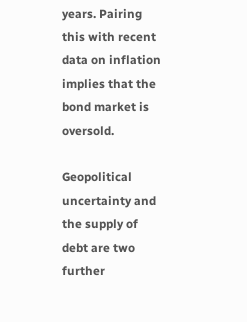years. Pairing this with recent data on inflation implies that the bond market is oversold.

Geopolitical uncertainty and the supply of debt are two further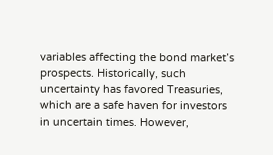variables affecting the bond market’s prospects. Historically, such uncertainty has favored Treasuries, which are a safe haven for investors in uncertain times. However,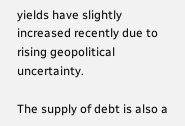yields have slightly increased recently due to rising geopolitical uncertainty.

The supply of debt is also a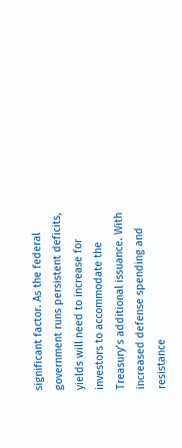significant factor. As the federal government runs persistent deficits, yields will need to increase for investors to accommodate the Treasury’s additional issuance. With increased defense spending and resistance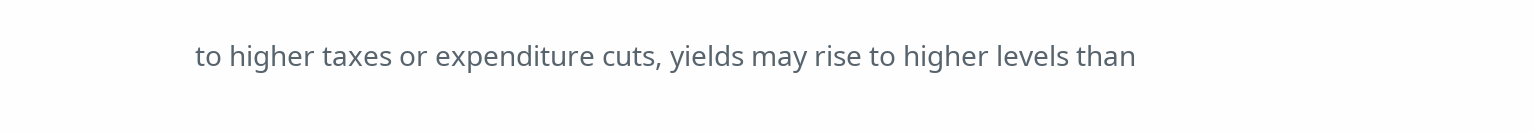to higher taxes or expenditure cuts, yields may rise to higher levels than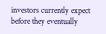investors currently expect before they eventually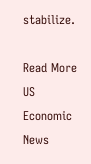stabilize.

Read More US Economic News